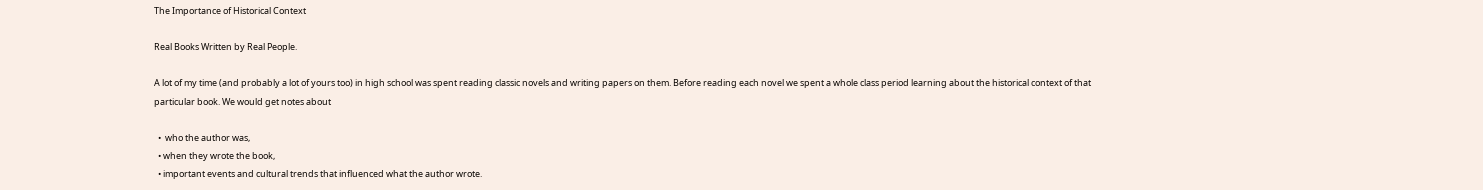The Importance of Historical Context

Real Books Written by Real People.

A lot of my time (and probably a lot of yours too) in high school was spent reading classic novels and writing papers on them. Before reading each novel we spent a whole class period learning about the historical context of that particular book. We would get notes about

  •  who the author was,
  • when they wrote the book,
  • important events and cultural trends that influenced what the author wrote.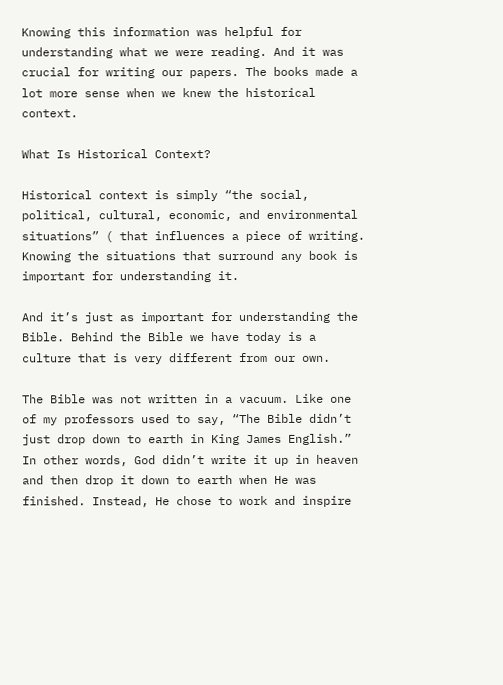Knowing this information was helpful for understanding what we were reading. And it was crucial for writing our papers. The books made a lot more sense when we knew the historical context.

What Is Historical Context?

Historical context is simply “the social, political, cultural, economic, and environmental situations” ( that influences a piece of writing. Knowing the situations that surround any book is important for understanding it.

And it’s just as important for understanding the Bible. Behind the Bible we have today is a culture that is very different from our own.

The Bible was not written in a vacuum. Like one of my professors used to say, “The Bible didn’t just drop down to earth in King James English.” In other words, God didn’t write it up in heaven and then drop it down to earth when He was finished. Instead, He chose to work and inspire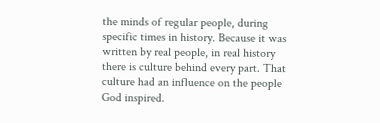the minds of regular people, during specific times in history. Because it was written by real people, in real history there is culture behind every part. That culture had an influence on the people God inspired.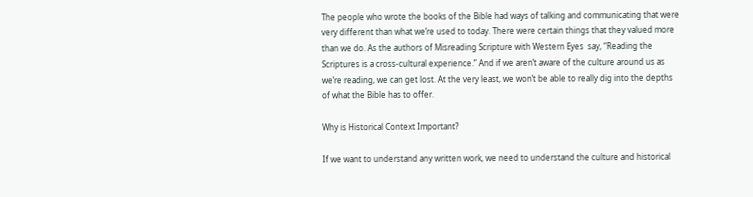The people who wrote the books of the Bible had ways of talking and communicating that were very different than what we’re used to today. There were certain things that they valued more than we do. As the authors of Misreading Scripture with Western Eyes  say, “Reading the Scriptures is a cross-cultural experience.” And if we aren’t aware of the culture around us as we’re reading, we can get lost. At the very least, we won’t be able to really dig into the depths of what the Bible has to offer.

Why is Historical Context Important?

If we want to understand any written work, we need to understand the culture and historical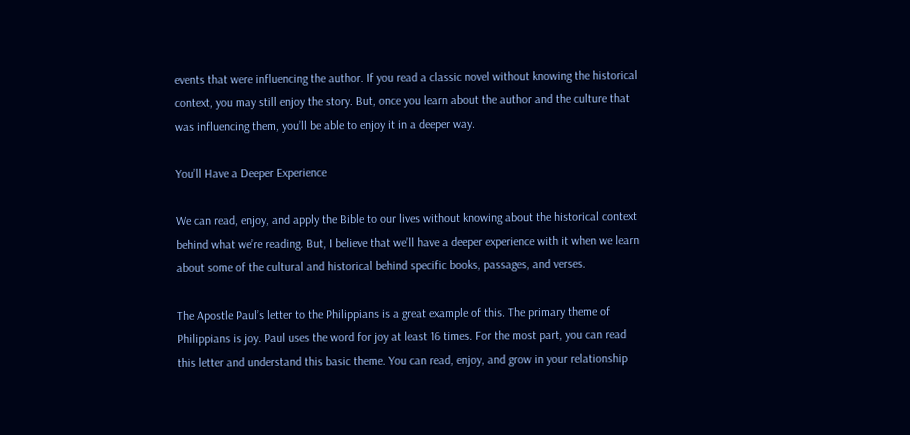events that were influencing the author. If you read a classic novel without knowing the historical context, you may still enjoy the story. But, once you learn about the author and the culture that was influencing them, you’ll be able to enjoy it in a deeper way.

You’ll Have a Deeper Experience

We can read, enjoy, and apply the Bible to our lives without knowing about the historical context behind what we’re reading. But, I believe that we’ll have a deeper experience with it when we learn about some of the cultural and historical behind specific books, passages, and verses.

The Apostle Paul’s letter to the Philippians is a great example of this. The primary theme of Philippians is joy. Paul uses the word for joy at least 16 times. For the most part, you can read this letter and understand this basic theme. You can read, enjoy, and grow in your relationship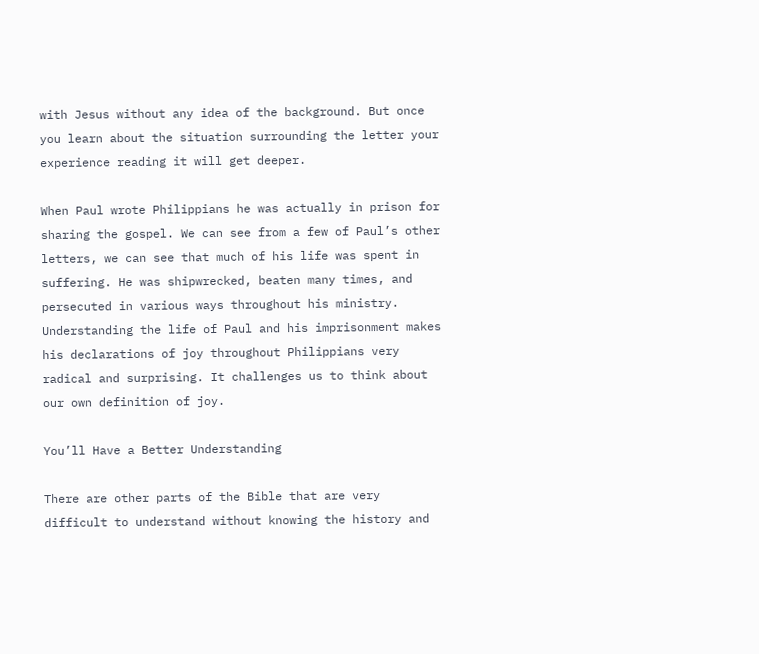with Jesus without any idea of the background. But once you learn about the situation surrounding the letter your experience reading it will get deeper.

When Paul wrote Philippians he was actually in prison for sharing the gospel. We can see from a few of Paul’s other letters, we can see that much of his life was spent in suffering. He was shipwrecked, beaten many times, and persecuted in various ways throughout his ministry. Understanding the life of Paul and his imprisonment makes his declarations of joy throughout Philippians very radical and surprising. It challenges us to think about our own definition of joy.

You’ll Have a Better Understanding

There are other parts of the Bible that are very difficult to understand without knowing the history and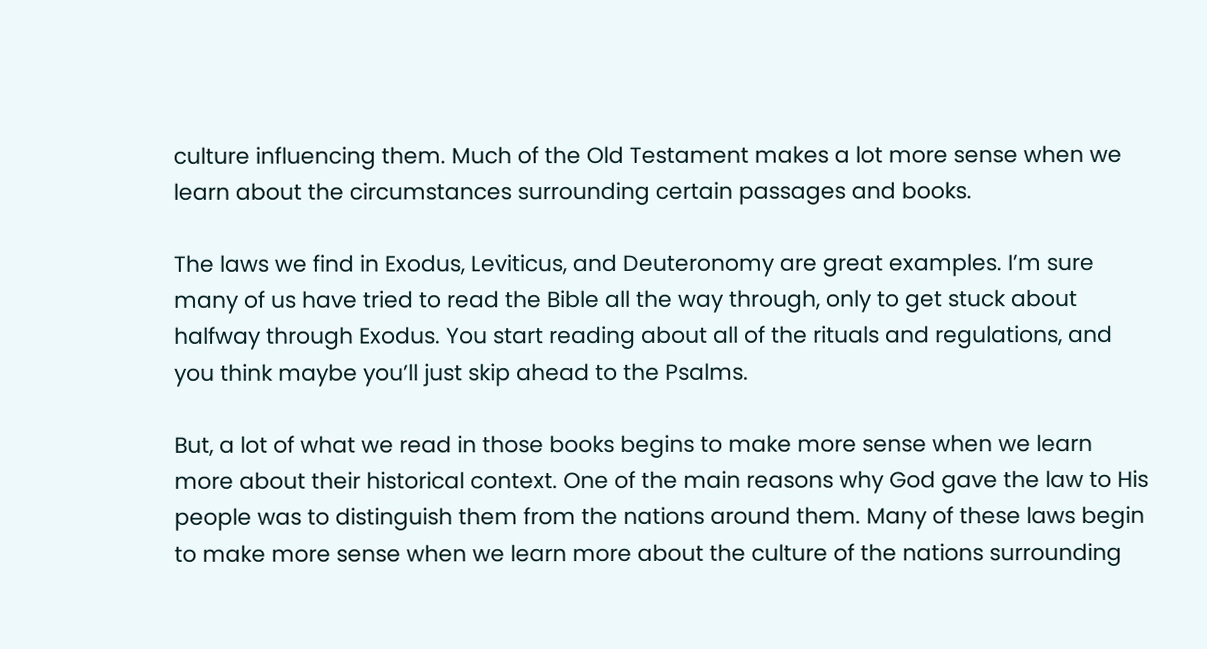culture influencing them. Much of the Old Testament makes a lot more sense when we learn about the circumstances surrounding certain passages and books.

The laws we find in Exodus, Leviticus, and Deuteronomy are great examples. I’m sure many of us have tried to read the Bible all the way through, only to get stuck about halfway through Exodus. You start reading about all of the rituals and regulations, and you think maybe you’ll just skip ahead to the Psalms.

But, a lot of what we read in those books begins to make more sense when we learn more about their historical context. One of the main reasons why God gave the law to His people was to distinguish them from the nations around them. Many of these laws begin to make more sense when we learn more about the culture of the nations surrounding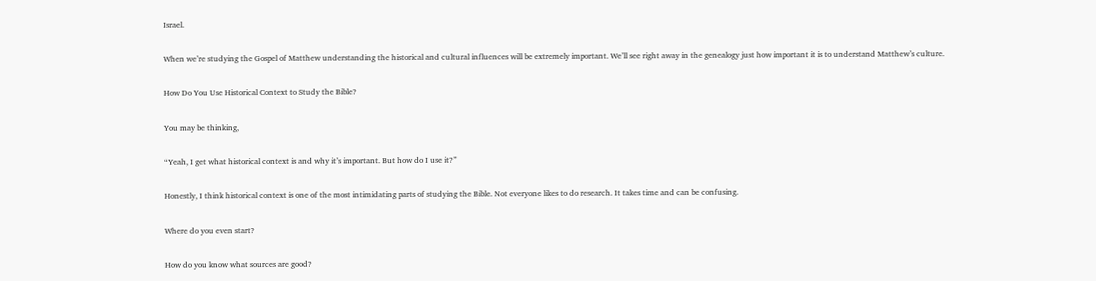Israel.

When we’re studying the Gospel of Matthew understanding the historical and cultural influences will be extremely important. We’ll see right away in the genealogy just how important it is to understand Matthew’s culture.

How Do You Use Historical Context to Study the Bible?

You may be thinking,

“Yeah, I get what historical context is and why it’s important. But how do I use it?”

Honestly, I think historical context is one of the most intimidating parts of studying the Bible. Not everyone likes to do research. It takes time and can be confusing.

Where do you even start?

How do you know what sources are good?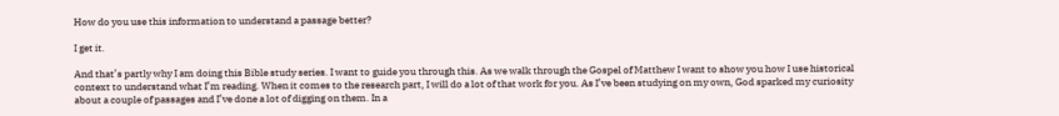How do you use this information to understand a passage better?

I get it.

And that’s partly why I am doing this Bible study series. I want to guide you through this. As we walk through the Gospel of Matthew I want to show you how I use historical context to understand what I’m reading. When it comes to the research part, I will do a lot of that work for you. As I’ve been studying on my own, God sparked my curiosity about a couple of passages and I’ve done a lot of digging on them. In a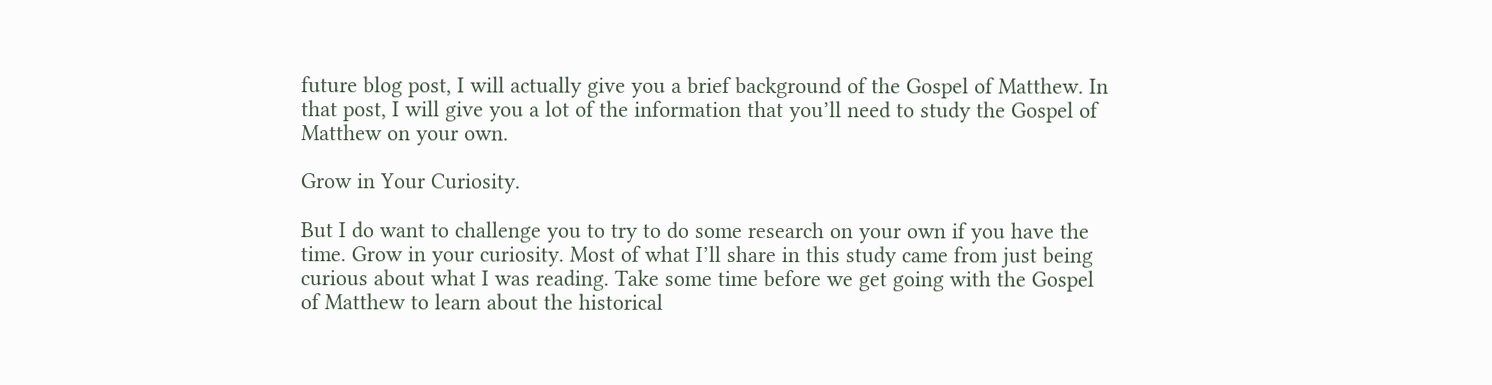future blog post, I will actually give you a brief background of the Gospel of Matthew. In that post, I will give you a lot of the information that you’ll need to study the Gospel of Matthew on your own.

Grow in Your Curiosity.

But I do want to challenge you to try to do some research on your own if you have the time. Grow in your curiosity. Most of what I’ll share in this study came from just being curious about what I was reading. Take some time before we get going with the Gospel of Matthew to learn about the historical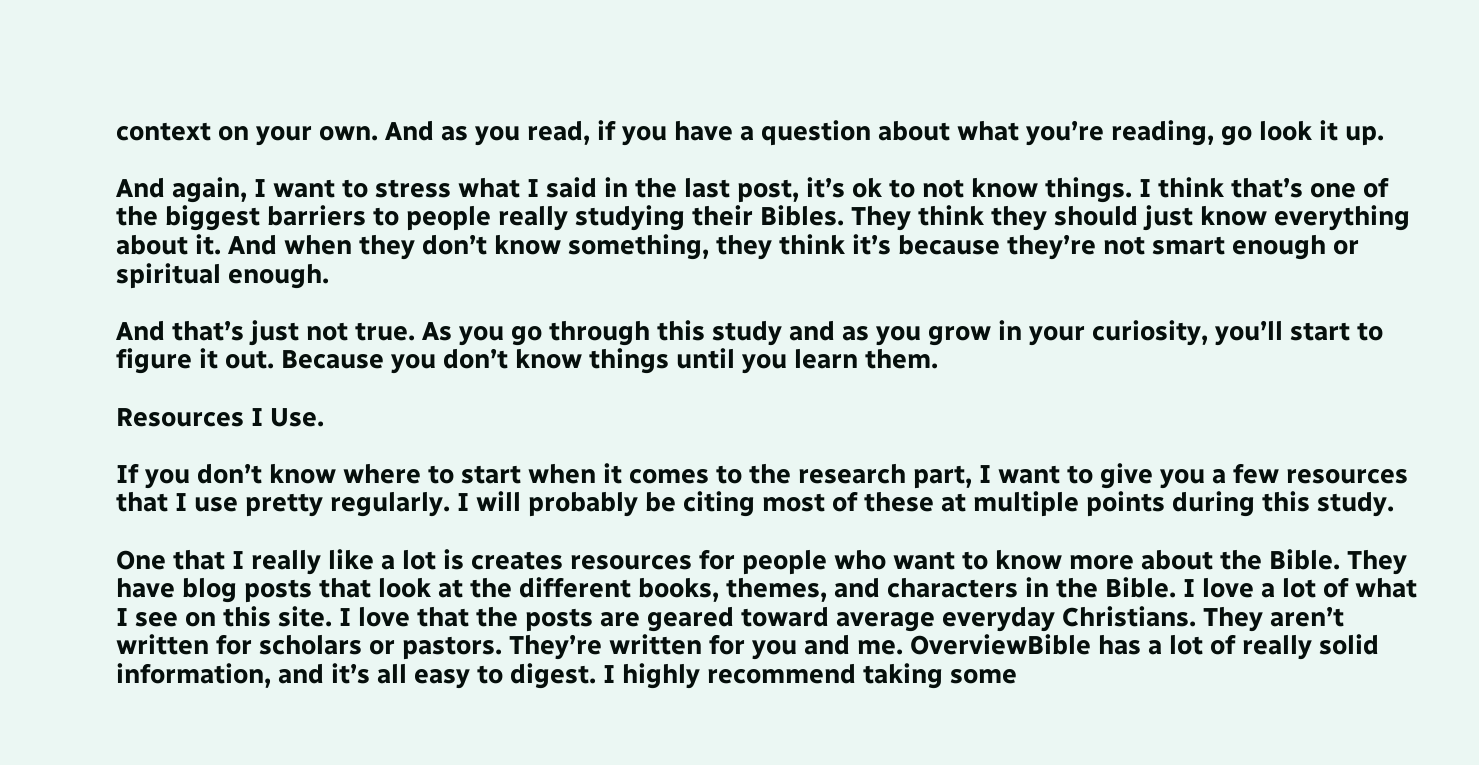context on your own. And as you read, if you have a question about what you’re reading, go look it up.

And again, I want to stress what I said in the last post, it’s ok to not know things. I think that’s one of the biggest barriers to people really studying their Bibles. They think they should just know everything about it. And when they don’t know something, they think it’s because they’re not smart enough or spiritual enough.

And that’s just not true. As you go through this study and as you grow in your curiosity, you’ll start to figure it out. Because you don’t know things until you learn them.

Resources I Use.

If you don’t know where to start when it comes to the research part, I want to give you a few resources that I use pretty regularly. I will probably be citing most of these at multiple points during this study.

One that I really like a lot is creates resources for people who want to know more about the Bible. They have blog posts that look at the different books, themes, and characters in the Bible. I love a lot of what I see on this site. I love that the posts are geared toward average everyday Christians. They aren’t written for scholars or pastors. They’re written for you and me. OverviewBible has a lot of really solid information, and it’s all easy to digest. I highly recommend taking some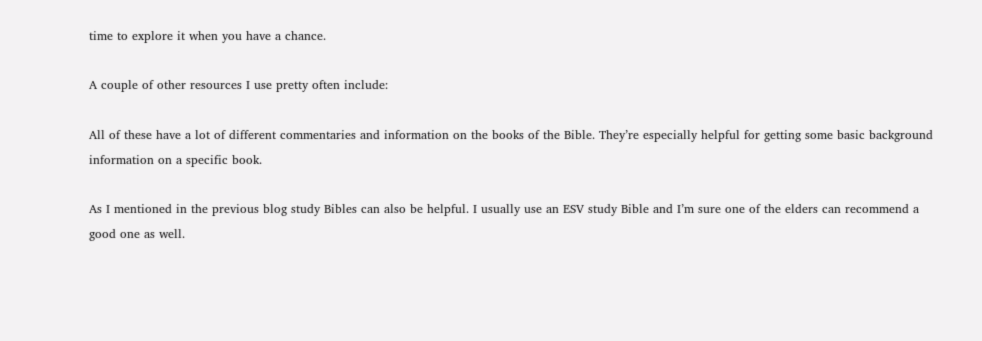time to explore it when you have a chance.

A couple of other resources I use pretty often include:

All of these have a lot of different commentaries and information on the books of the Bible. They’re especially helpful for getting some basic background information on a specific book.

As I mentioned in the previous blog study Bibles can also be helpful. I usually use an ESV study Bible and I’m sure one of the elders can recommend a good one as well.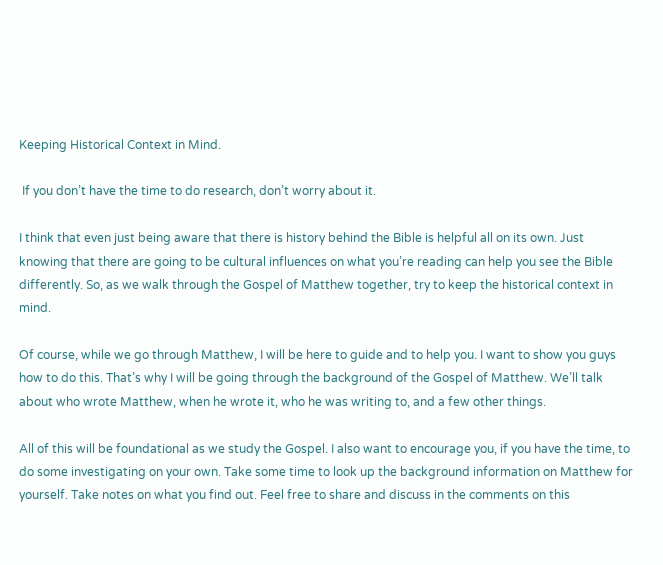Keeping Historical Context in Mind.

 If you don’t have the time to do research, don’t worry about it.

I think that even just being aware that there is history behind the Bible is helpful all on its own. Just knowing that there are going to be cultural influences on what you’re reading can help you see the Bible differently. So, as we walk through the Gospel of Matthew together, try to keep the historical context in mind.

Of course, while we go through Matthew, I will be here to guide and to help you. I want to show you guys how to do this. That’s why I will be going through the background of the Gospel of Matthew. We’ll talk about who wrote Matthew, when he wrote it, who he was writing to, and a few other things.

All of this will be foundational as we study the Gospel. I also want to encourage you, if you have the time, to do some investigating on your own. Take some time to look up the background information on Matthew for yourself. Take notes on what you find out. Feel free to share and discuss in the comments on this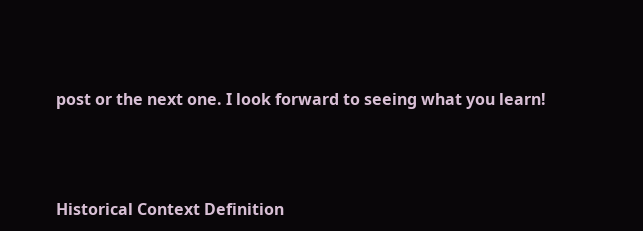post or the next one. I look forward to seeing what you learn!



Historical Context Definition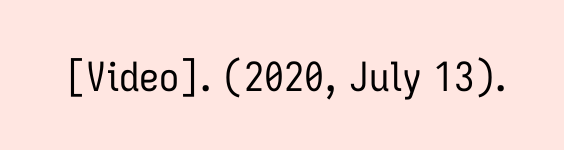[Video]. (2020, July 13).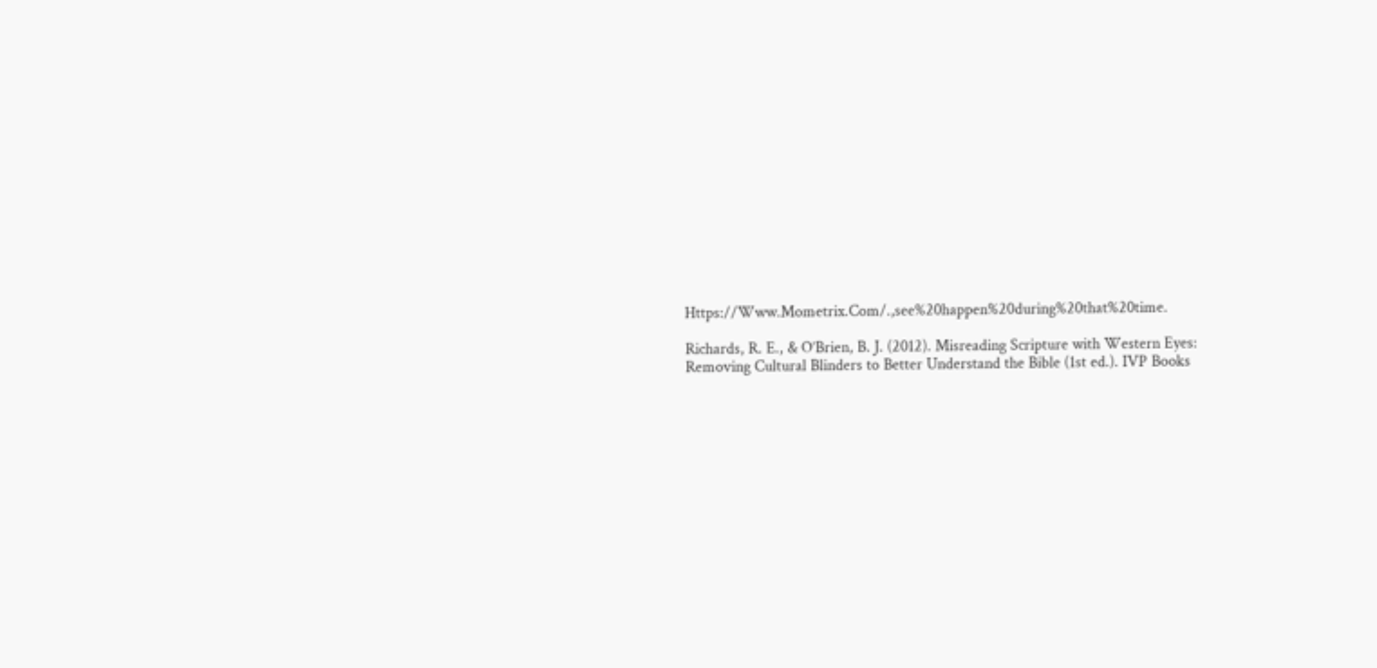Https://Www.Mometrix.Com/.,see%20happen%20during%20that%20time.

Richards, R. E., & O’Brien, B. J. (2012). Misreading Scripture with Western Eyes: Removing Cultural Blinders to Better Understand the Bible (1st ed.). IVP Books